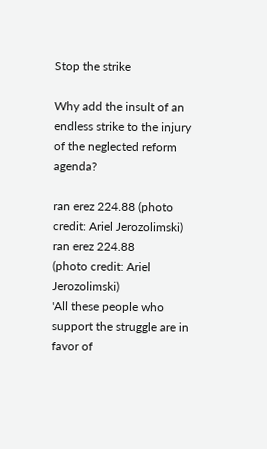Stop the strike

Why add the insult of an endless strike to the injury of the neglected reform agenda?

ran erez 224.88 (photo credit: Ariel Jerozolimski)
ran erez 224.88
(photo credit: Ariel Jerozolimski)
'All these people who support the struggle are in favor of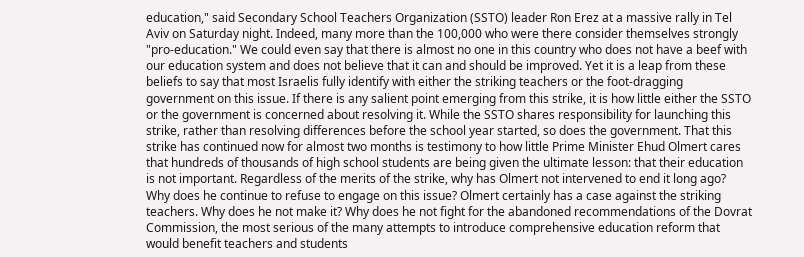education," said Secondary School Teachers Organization (SSTO) leader Ron Erez at a massive rally in Tel Aviv on Saturday night. Indeed, many more than the 100,000 who were there consider themselves strongly "pro-education." We could even say that there is almost no one in this country who does not have a beef with our education system and does not believe that it can and should be improved. Yet it is a leap from these beliefs to say that most Israelis fully identify with either the striking teachers or the foot-dragging government on this issue. If there is any salient point emerging from this strike, it is how little either the SSTO or the government is concerned about resolving it. While the SSTO shares responsibility for launching this strike, rather than resolving differences before the school year started, so does the government. That this strike has continued now for almost two months is testimony to how little Prime Minister Ehud Olmert cares that hundreds of thousands of high school students are being given the ultimate lesson: that their education is not important. Regardless of the merits of the strike, why has Olmert not intervened to end it long ago? Why does he continue to refuse to engage on this issue? Olmert certainly has a case against the striking teachers. Why does he not make it? Why does he not fight for the abandoned recommendations of the Dovrat Commission, the most serious of the many attempts to introduce comprehensive education reform that would benefit teachers and students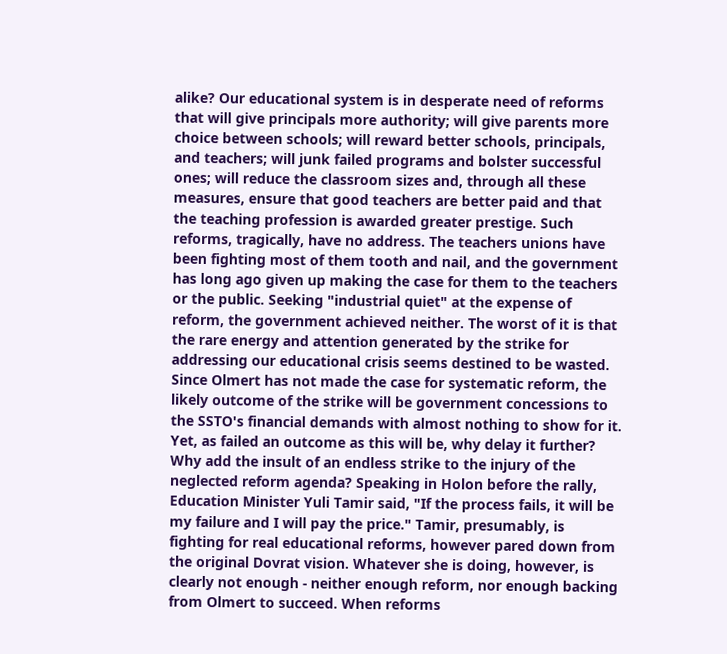alike? Our educational system is in desperate need of reforms that will give principals more authority; will give parents more choice between schools; will reward better schools, principals, and teachers; will junk failed programs and bolster successful ones; will reduce the classroom sizes and, through all these measures, ensure that good teachers are better paid and that the teaching profession is awarded greater prestige. Such reforms, tragically, have no address. The teachers unions have been fighting most of them tooth and nail, and the government has long ago given up making the case for them to the teachers or the public. Seeking "industrial quiet" at the expense of reform, the government achieved neither. The worst of it is that the rare energy and attention generated by the strike for addressing our educational crisis seems destined to be wasted. Since Olmert has not made the case for systematic reform, the likely outcome of the strike will be government concessions to the SSTO's financial demands with almost nothing to show for it. Yet, as failed an outcome as this will be, why delay it further? Why add the insult of an endless strike to the injury of the neglected reform agenda? Speaking in Holon before the rally, Education Minister Yuli Tamir said, "If the process fails, it will be my failure and I will pay the price." Tamir, presumably, is fighting for real educational reforms, however pared down from the original Dovrat vision. Whatever she is doing, however, is clearly not enough - neither enough reform, nor enough backing from Olmert to succeed. When reforms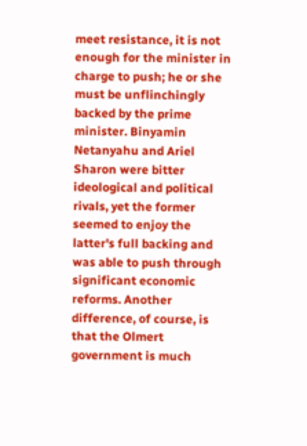meet resistance, it is not enough for the minister in charge to push; he or she must be unflinchingly backed by the prime minister. Binyamin Netanyahu and Ariel Sharon were bitter ideological and political rivals, yet the former seemed to enjoy the latter's full backing and was able to push through significant economic reforms. Another difference, of course, is that the Olmert government is much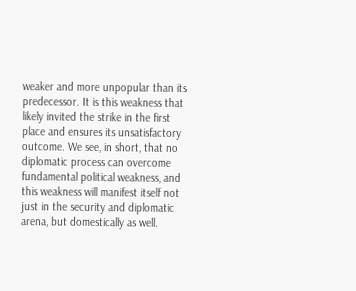weaker and more unpopular than its predecessor. It is this weakness that likely invited the strike in the first place and ensures its unsatisfactory outcome. We see, in short, that no diplomatic process can overcome fundamental political weakness, and this weakness will manifest itself not just in the security and diplomatic arena, but domestically as well.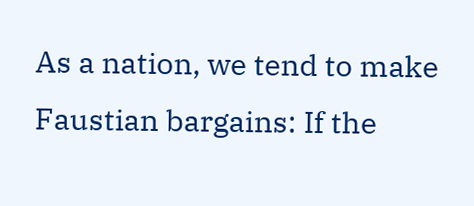As a nation, we tend to make Faustian bargains: If the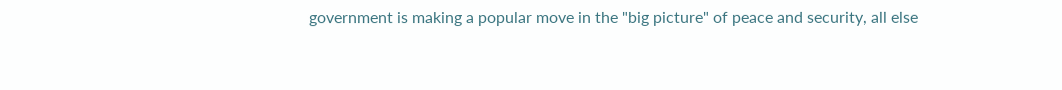government is making a popular move in the "big picture" of peace and security, all else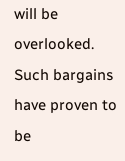will be overlooked. Such bargains have proven to be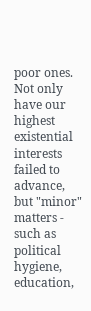poor ones. Not only have our highest existential interests failed to advance, but "minor" matters - such as political hygiene, education,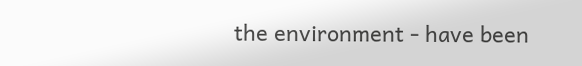the environment - have been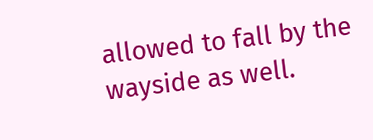allowed to fall by the wayside as well.